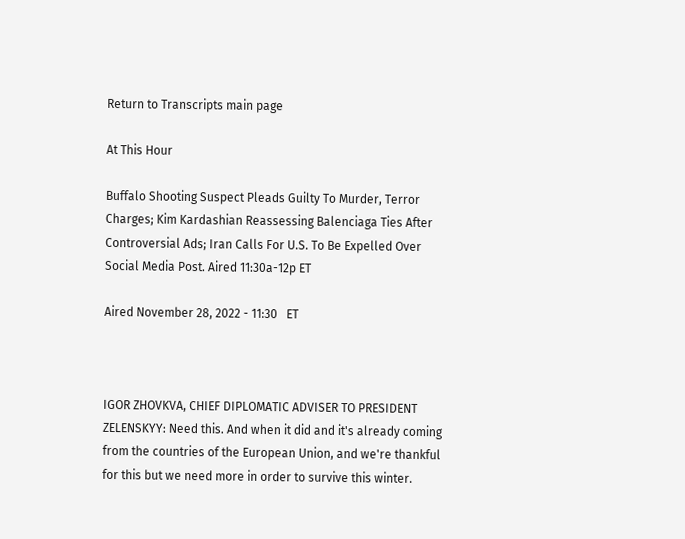Return to Transcripts main page

At This Hour

Buffalo Shooting Suspect Pleads Guilty To Murder, Terror Charges; Kim Kardashian Reassessing Balenciaga Ties After Controversial Ads; Iran Calls For U.S. To Be Expelled Over Social Media Post. Aired 11:30a-12p ET

Aired November 28, 2022 - 11:30   ET



IGOR ZHOVKVA, CHIEF DIPLOMATIC ADVISER TO PRESIDENT ZELENSKYY: Need this. And when it did and it's already coming from the countries of the European Union, and we're thankful for this but we need more in order to survive this winter.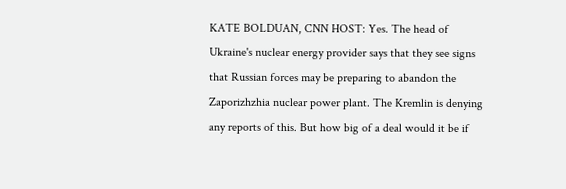KATE BOLDUAN, CNN HOST: Yes. The head of Ukraine's nuclear energy provider says that they see signs that Russian forces may be preparing to abandon the Zaporizhzhia nuclear power plant. The Kremlin is denying any reports of this. But how big of a deal would it be if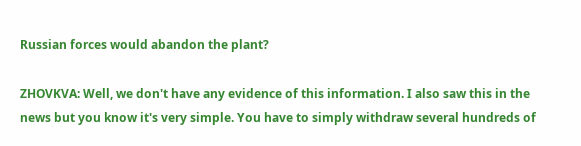Russian forces would abandon the plant?

ZHOVKVA: Well, we don't have any evidence of this information. I also saw this in the news but you know it's very simple. You have to simply withdraw several hundreds of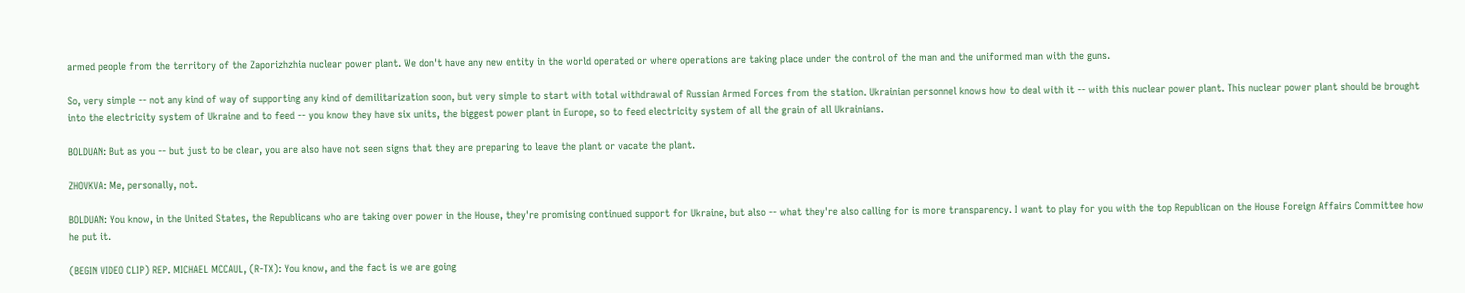armed people from the territory of the Zaporizhzhia nuclear power plant. We don't have any new entity in the world operated or where operations are taking place under the control of the man and the uniformed man with the guns.

So, very simple -- not any kind of way of supporting any kind of demilitarization soon, but very simple to start with total withdrawal of Russian Armed Forces from the station. Ukrainian personnel knows how to deal with it -- with this nuclear power plant. This nuclear power plant should be brought into the electricity system of Ukraine and to feed -- you know they have six units, the biggest power plant in Europe, so to feed electricity system of all the grain of all Ukrainians.

BOLDUAN: But as you -- but just to be clear, you are also have not seen signs that they are preparing to leave the plant or vacate the plant.

ZHOVKVA: Me, personally, not.

BOLDUAN: You know, in the United States, the Republicans who are taking over power in the House, they're promising continued support for Ukraine, but also -- what they're also calling for is more transparency. I want to play for you with the top Republican on the House Foreign Affairs Committee how he put it.

(BEGIN VIDEO CLIP) REP. MICHAEL MCCAUL, (R-TX): You know, and the fact is we are going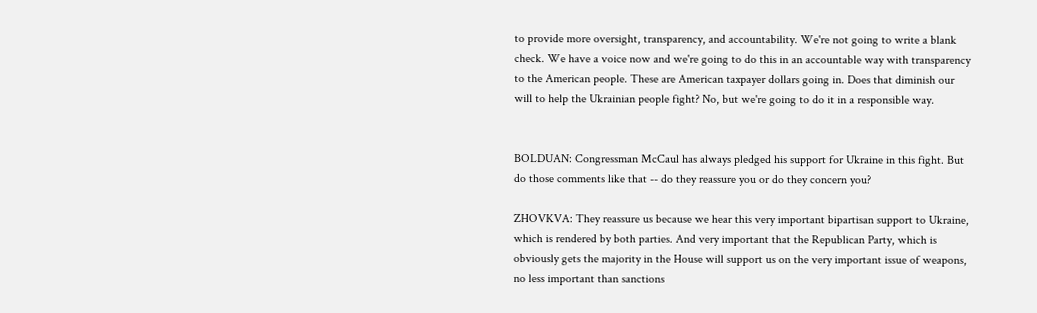to provide more oversight, transparency, and accountability. We're not going to write a blank check. We have a voice now and we're going to do this in an accountable way with transparency to the American people. These are American taxpayer dollars going in. Does that diminish our will to help the Ukrainian people fight? No, but we're going to do it in a responsible way.


BOLDUAN: Congressman McCaul has always pledged his support for Ukraine in this fight. But do those comments like that -- do they reassure you or do they concern you?

ZHOVKVA: They reassure us because we hear this very important bipartisan support to Ukraine, which is rendered by both parties. And very important that the Republican Party, which is obviously gets the majority in the House will support us on the very important issue of weapons, no less important than sanctions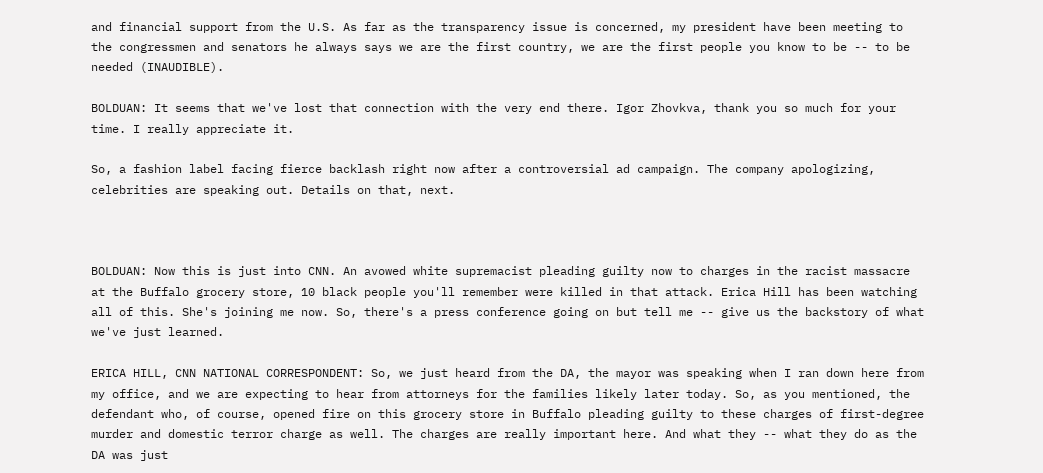and financial support from the U.S. As far as the transparency issue is concerned, my president have been meeting to the congressmen and senators he always says we are the first country, we are the first people you know to be -- to be needed (INAUDIBLE).

BOLDUAN: It seems that we've lost that connection with the very end there. Igor Zhovkva, thank you so much for your time. I really appreciate it.

So, a fashion label facing fierce backlash right now after a controversial ad campaign. The company apologizing, celebrities are speaking out. Details on that, next.



BOLDUAN: Now this is just into CNN. An avowed white supremacist pleading guilty now to charges in the racist massacre at the Buffalo grocery store, 10 black people you'll remember were killed in that attack. Erica Hill has been watching all of this. She's joining me now. So, there's a press conference going on but tell me -- give us the backstory of what we've just learned.

ERICA HILL, CNN NATIONAL CORRESPONDENT: So, we just heard from the DA, the mayor was speaking when I ran down here from my office, and we are expecting to hear from attorneys for the families likely later today. So, as you mentioned, the defendant who, of course, opened fire on this grocery store in Buffalo pleading guilty to these charges of first-degree murder and domestic terror charge as well. The charges are really important here. And what they -- what they do as the DA was just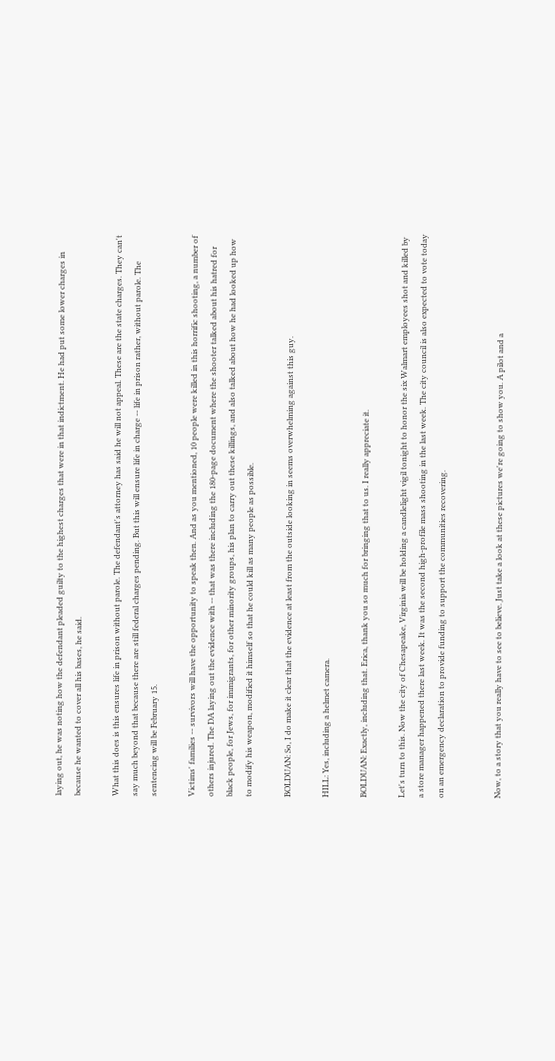laying out, he was noting how the defendant pleaded guilty to the highest charges that were in that indictment. He had put some lower charges in because he wanted to cover all his bases, he said.

What this does is this ensures life in prison without parole. The defendant's attorney has said he will not appeal. These are the state charges. They can't say much beyond that because there are still federal charges pending. But this will ensure life in charge -- life in prison rather, without parole. The sentencing will be February 15.

Victims' families -- survivors will have the opportunity to speak then. And as you mentioned, 10 people were killed in this horrific shooting, a number of others injured. The DA laying out the evidence with -- that was there including the 180-page document where the shooter talked about his hatred for black people, for Jews, for immigrants, for other minority groups, his plan to carry out these killings, and also talked about how he had looked up how to modify his weapon, modified it himself so that he could kill as many people as possible.

BOLDUAN: So, I do make it clear that the evidence at least from the outside looking in seems overwhelming against this guy.

HILL: Yes, including a helmet camera.

BOLDUAN: Exactly, including that. Erica, thank you so much for bringing that to us. I really appreciate it.

Let's turn to this. Now the city of Chesapeake, Virginia will be holding a candlelight vigil tonight to honor the six Walmart employees shot and killed by a store manager happened there last week. It was the second high-profile mass shooting in the last week. The city council is also expected to vote today on an emergency declaration to provide funding to support the communities recovering.


Now, to a story that you really have to see to believe. Just take a look at these pictures we're going to show you. A pilot and a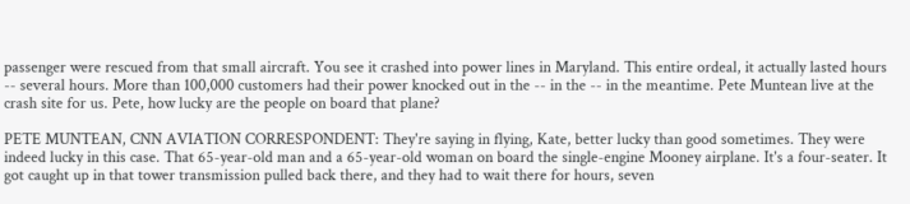passenger were rescued from that small aircraft. You see it crashed into power lines in Maryland. This entire ordeal, it actually lasted hours -- several hours. More than 100,000 customers had their power knocked out in the -- in the -- in the meantime. Pete Muntean live at the crash site for us. Pete, how lucky are the people on board that plane?

PETE MUNTEAN, CNN AVIATION CORRESPONDENT: They're saying in flying, Kate, better lucky than good sometimes. They were indeed lucky in this case. That 65-year-old man and a 65-year-old woman on board the single-engine Mooney airplane. It's a four-seater. It got caught up in that tower transmission pulled back there, and they had to wait there for hours, seven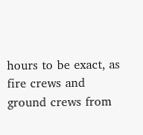hours to be exact, as fire crews and ground crews from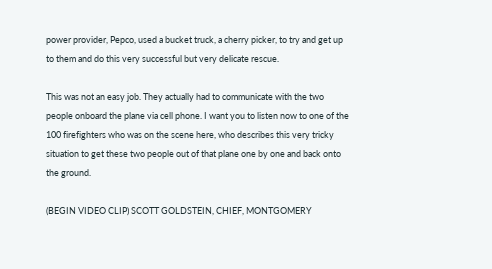power provider, Pepco, used a bucket truck, a cherry picker, to try and get up to them and do this very successful but very delicate rescue.

This was not an easy job. They actually had to communicate with the two people onboard the plane via cell phone. I want you to listen now to one of the 100 firefighters who was on the scene here, who describes this very tricky situation to get these two people out of that plane one by one and back onto the ground.

(BEGIN VIDEO CLIP) SCOTT GOLDSTEIN, CHIEF, MONTGOMERY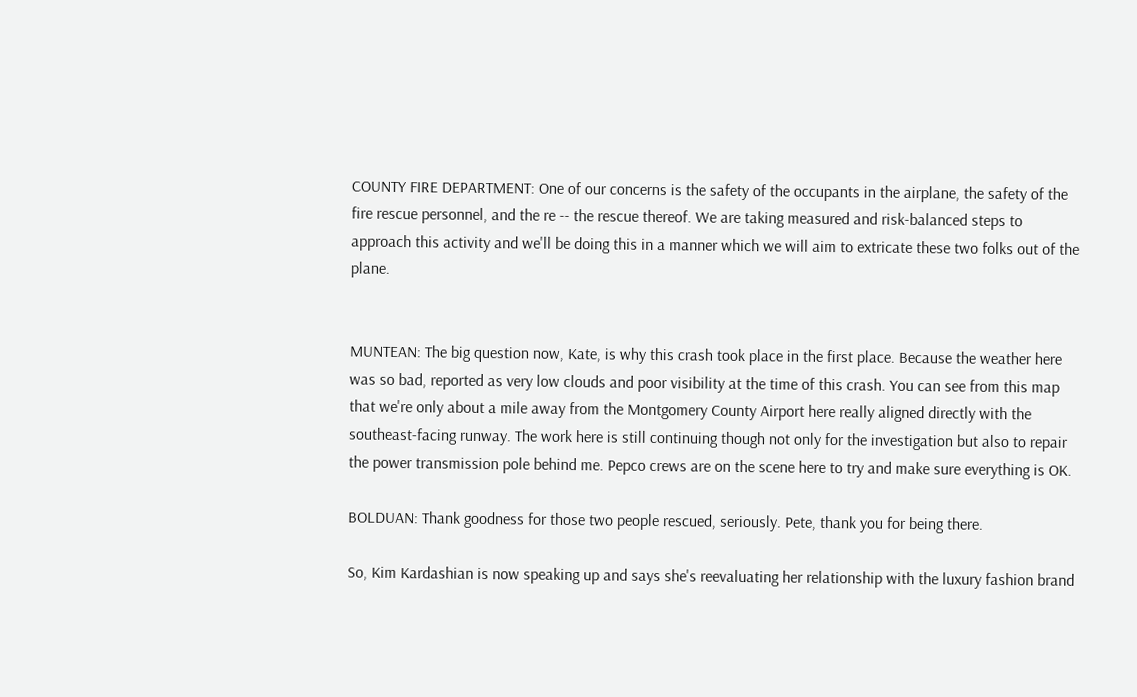COUNTY FIRE DEPARTMENT: One of our concerns is the safety of the occupants in the airplane, the safety of the fire rescue personnel, and the re -- the rescue thereof. We are taking measured and risk-balanced steps to approach this activity and we'll be doing this in a manner which we will aim to extricate these two folks out of the plane.


MUNTEAN: The big question now, Kate, is why this crash took place in the first place. Because the weather here was so bad, reported as very low clouds and poor visibility at the time of this crash. You can see from this map that we're only about a mile away from the Montgomery County Airport here really aligned directly with the southeast-facing runway. The work here is still continuing though not only for the investigation but also to repair the power transmission pole behind me. Pepco crews are on the scene here to try and make sure everything is OK.

BOLDUAN: Thank goodness for those two people rescued, seriously. Pete, thank you for being there.

So, Kim Kardashian is now speaking up and says she's reevaluating her relationship with the luxury fashion brand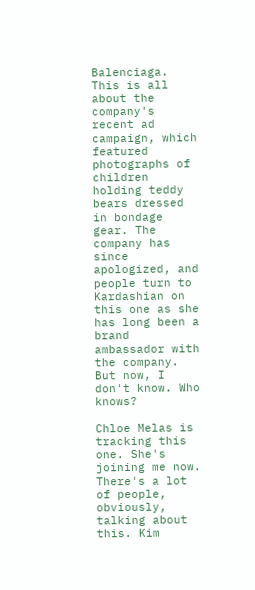Balenciaga. This is all about the company's recent ad campaign, which featured photographs of children holding teddy bears dressed in bondage gear. The company has since apologized, and people turn to Kardashian on this one as she has long been a brand ambassador with the company. But now, I don't know. Who knows?

Chloe Melas is tracking this one. She's joining me now. There's a lot of people, obviously, talking about this. Kim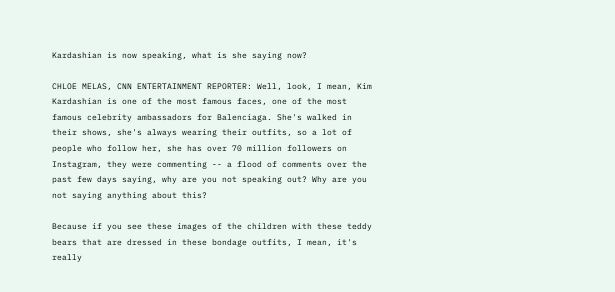Kardashian is now speaking, what is she saying now?

CHLOE MELAS, CNN ENTERTAINMENT REPORTER: Well, look, I mean, Kim Kardashian is one of the most famous faces, one of the most famous celebrity ambassadors for Balenciaga. She's walked in their shows, she's always wearing their outfits, so a lot of people who follow her, she has over 70 million followers on Instagram, they were commenting -- a flood of comments over the past few days saying, why are you not speaking out? Why are you not saying anything about this?

Because if you see these images of the children with these teddy bears that are dressed in these bondage outfits, I mean, it's really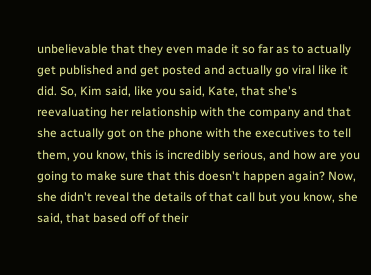unbelievable that they even made it so far as to actually get published and get posted and actually go viral like it did. So, Kim said, like you said, Kate, that she's reevaluating her relationship with the company and that she actually got on the phone with the executives to tell them, you know, this is incredibly serious, and how are you going to make sure that this doesn't happen again? Now, she didn't reveal the details of that call but you know, she said, that based off of their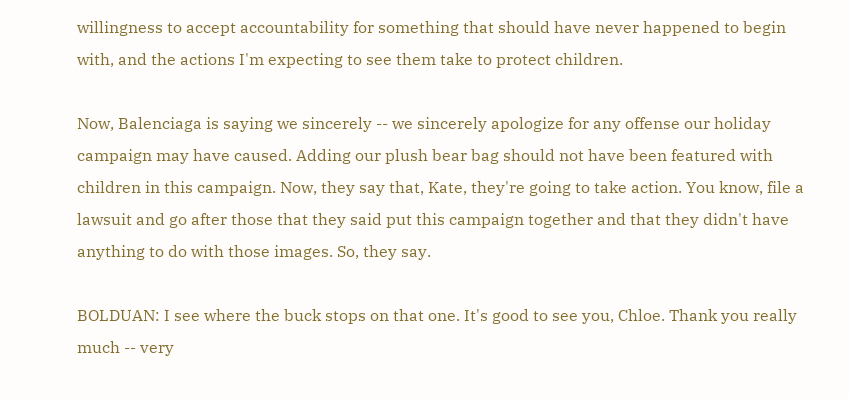willingness to accept accountability for something that should have never happened to begin with, and the actions I'm expecting to see them take to protect children.

Now, Balenciaga is saying we sincerely -- we sincerely apologize for any offense our holiday campaign may have caused. Adding our plush bear bag should not have been featured with children in this campaign. Now, they say that, Kate, they're going to take action. You know, file a lawsuit and go after those that they said put this campaign together and that they didn't have anything to do with those images. So, they say.

BOLDUAN: I see where the buck stops on that one. It's good to see you, Chloe. Thank you really much -- very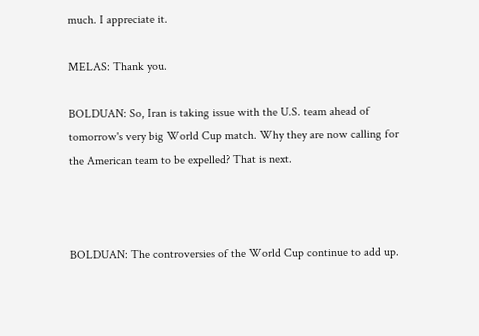much. I appreciate it.

MELAS: Thank you.

BOLDUAN: So, Iran is taking issue with the U.S. team ahead of tomorrow's very big World Cup match. Why they are now calling for the American team to be expelled? That is next.



BOLDUAN: The controversies of the World Cup continue to add up.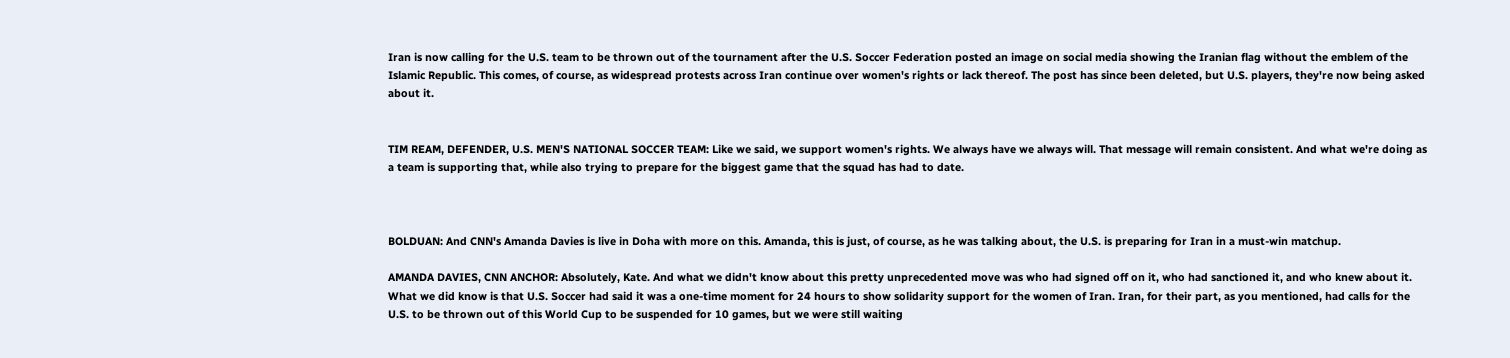Iran is now calling for the U.S. team to be thrown out of the tournament after the U.S. Soccer Federation posted an image on social media showing the Iranian flag without the emblem of the Islamic Republic. This comes, of course, as widespread protests across Iran continue over women's rights or lack thereof. The post has since been deleted, but U.S. players, they're now being asked about it.


TIM REAM, DEFENDER, U.S. MEN'S NATIONAL SOCCER TEAM: Like we said, we support women's rights. We always have we always will. That message will remain consistent. And what we're doing as a team is supporting that, while also trying to prepare for the biggest game that the squad has had to date.



BOLDUAN: And CNN's Amanda Davies is live in Doha with more on this. Amanda, this is just, of course, as he was talking about, the U.S. is preparing for Iran in a must-win matchup.

AMANDA DAVIES, CNN ANCHOR: Absolutely, Kate. And what we didn't know about this pretty unprecedented move was who had signed off on it, who had sanctioned it, and who knew about it. What we did know is that U.S. Soccer had said it was a one-time moment for 24 hours to show solidarity support for the women of Iran. Iran, for their part, as you mentioned, had calls for the U.S. to be thrown out of this World Cup to be suspended for 10 games, but we were still waiting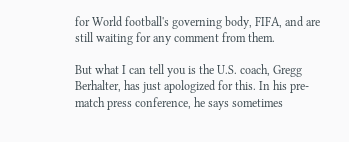for World football's governing body, FIFA, and are still waiting for any comment from them.

But what I can tell you is the U.S. coach, Gregg Berhalter, has just apologized for this. In his pre-match press conference, he says sometimes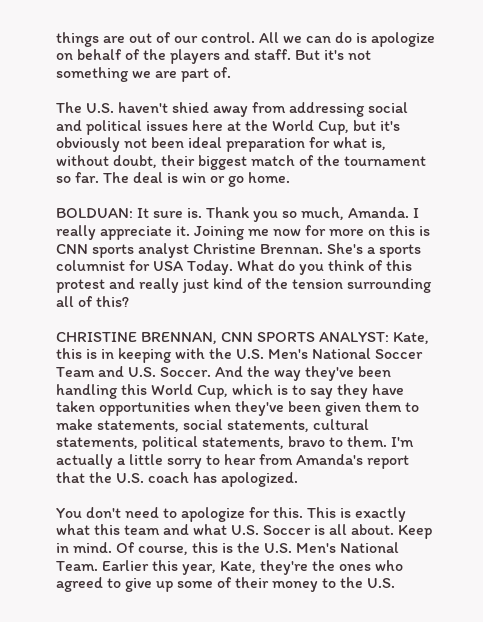things are out of our control. All we can do is apologize on behalf of the players and staff. But it's not something we are part of.

The U.S. haven't shied away from addressing social and political issues here at the World Cup, but it's obviously not been ideal preparation for what is, without doubt, their biggest match of the tournament so far. The deal is win or go home.

BOLDUAN: It sure is. Thank you so much, Amanda. I really appreciate it. Joining me now for more on this is CNN sports analyst Christine Brennan. She's a sports columnist for USA Today. What do you think of this protest and really just kind of the tension surrounding all of this?

CHRISTINE BRENNAN, CNN SPORTS ANALYST: Kate, this is in keeping with the U.S. Men's National Soccer Team and U.S. Soccer. And the way they've been handling this World Cup, which is to say they have taken opportunities when they've been given them to make statements, social statements, cultural statements, political statements, bravo to them. I'm actually a little sorry to hear from Amanda's report that the U.S. coach has apologized.

You don't need to apologize for this. This is exactly what this team and what U.S. Soccer is all about. Keep in mind. Of course, this is the U.S. Men's National Team. Earlier this year, Kate, they're the ones who agreed to give up some of their money to the U.S.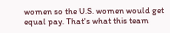women so the U.S. women would get equal pay. That's what this team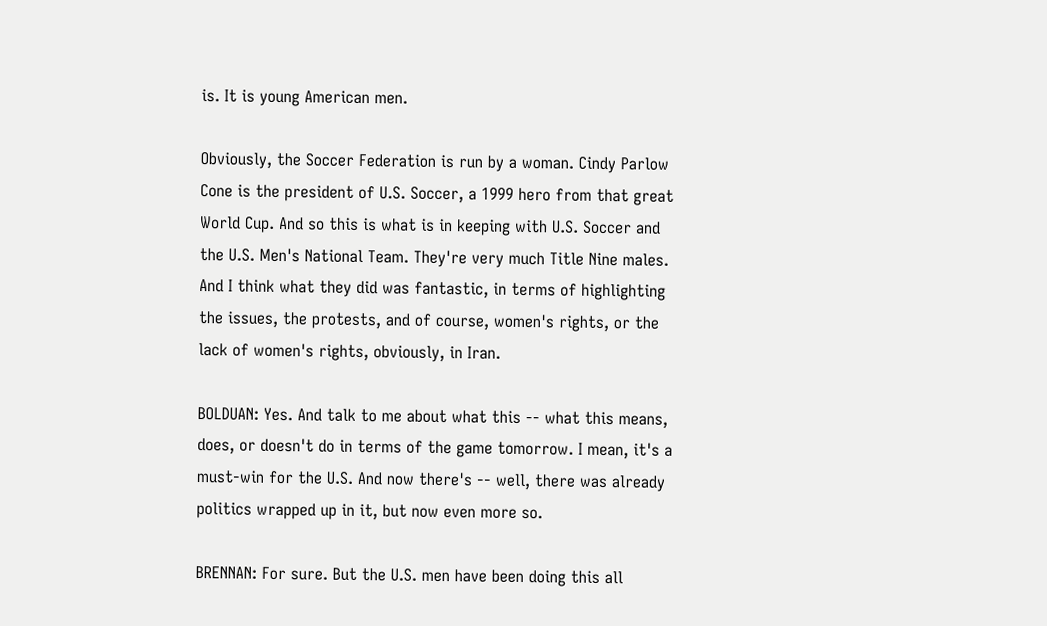is. It is young American men.

Obviously, the Soccer Federation is run by a woman. Cindy Parlow Cone is the president of U.S. Soccer, a 1999 hero from that great World Cup. And so this is what is in keeping with U.S. Soccer and the U.S. Men's National Team. They're very much Title Nine males. And I think what they did was fantastic, in terms of highlighting the issues, the protests, and of course, women's rights, or the lack of women's rights, obviously, in Iran.

BOLDUAN: Yes. And talk to me about what this -- what this means, does, or doesn't do in terms of the game tomorrow. I mean, it's a must-win for the U.S. And now there's -- well, there was already politics wrapped up in it, but now even more so.

BRENNAN: For sure. But the U.S. men have been doing this all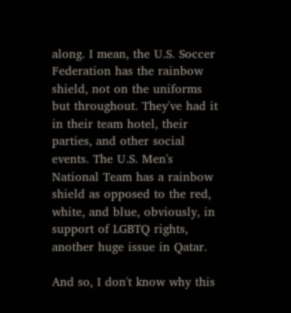along. I mean, the U.S. Soccer Federation has the rainbow shield, not on the uniforms but throughout. They've had it in their team hotel, their parties, and other social events. The U.S. Men's National Team has a rainbow shield as opposed to the red, white, and blue, obviously, in support of LGBTQ rights, another huge issue in Qatar.

And so, I don't know why this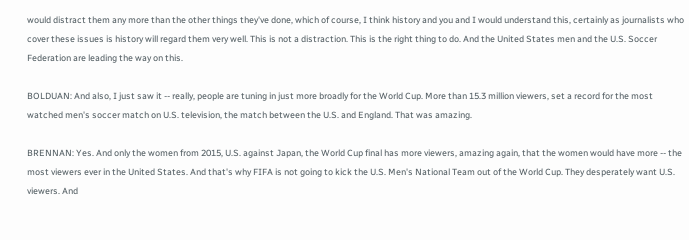would distract them any more than the other things they've done, which of course, I think history and you and I would understand this, certainly as journalists who cover these issues is history will regard them very well. This is not a distraction. This is the right thing to do. And the United States men and the U.S. Soccer Federation are leading the way on this.

BOLDUAN: And also, I just saw it -- really, people are tuning in just more broadly for the World Cup. More than 15.3 million viewers, set a record for the most watched men's soccer match on U.S. television, the match between the U.S. and England. That was amazing.

BRENNAN: Yes. And only the women from 2015, U.S. against Japan, the World Cup final has more viewers, amazing again, that the women would have more -- the most viewers ever in the United States. And that's why FIFA is not going to kick the U.S. Men's National Team out of the World Cup. They desperately want U.S. viewers. And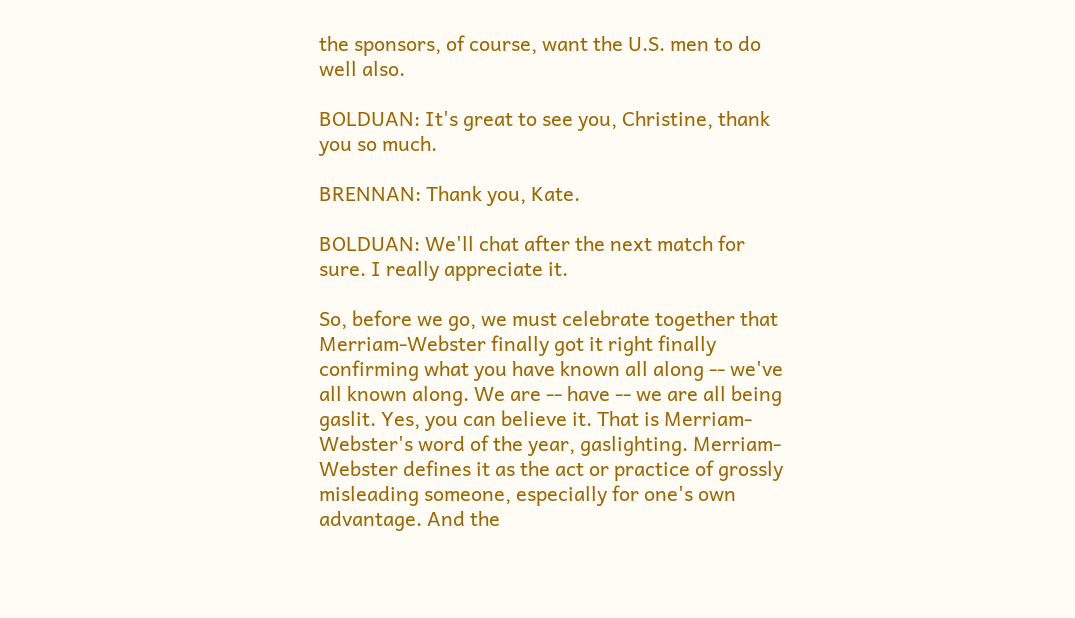the sponsors, of course, want the U.S. men to do well also.

BOLDUAN: It's great to see you, Christine, thank you so much.

BRENNAN: Thank you, Kate.

BOLDUAN: We'll chat after the next match for sure. I really appreciate it.

So, before we go, we must celebrate together that Merriam-Webster finally got it right finally confirming what you have known all along -- we've all known along. We are -- have -- we are all being gaslit. Yes, you can believe it. That is Merriam-Webster's word of the year, gaslighting. Merriam-Webster defines it as the act or practice of grossly misleading someone, especially for one's own advantage. And the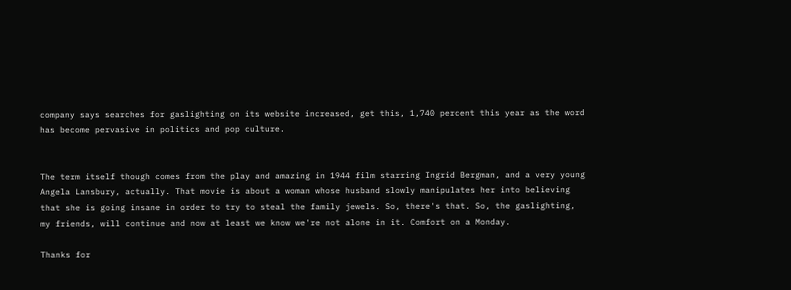company says searches for gaslighting on its website increased, get this, 1,740 percent this year as the word has become pervasive in politics and pop culture.


The term itself though comes from the play and amazing in 1944 film starring Ingrid Bergman, and a very young Angela Lansbury, actually. That movie is about a woman whose husband slowly manipulates her into believing that she is going insane in order to try to steal the family jewels. So, there's that. So, the gaslighting, my friends, will continue and now at least we know we're not alone in it. Comfort on a Monday.

Thanks for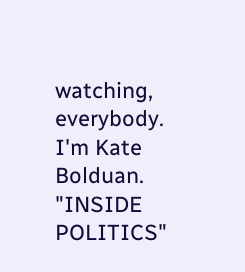watching, everybody. I'm Kate Bolduan. "INSIDE POLITICS"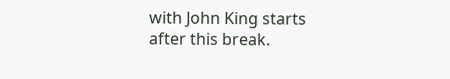with John King starts after this break.